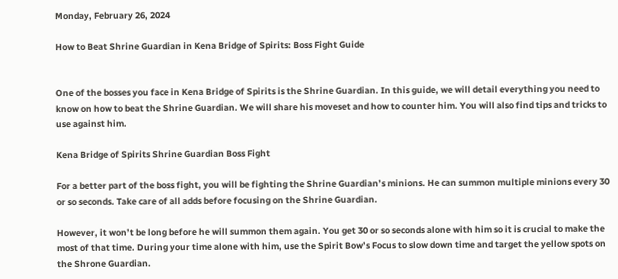Monday, February 26, 2024

How to Beat Shrine Guardian in Kena Bridge of Spirits: Boss Fight Guide


One of the bosses you face in Kena Bridge of Spirits is the Shrine Guardian. In this guide, we will detail everything you need to know on how to beat the Shrine Guardian. We will share his moveset and how to counter him. You will also find tips and tricks to use against him.

Kena Bridge of Spirits Shrine Guardian Boss Fight

For a better part of the boss fight, you will be fighting the Shrine Guardian’s minions. He can summon multiple minions every 30 or so seconds. Take care of all adds before focusing on the Shrine Guardian.

However, it won’t be long before he will summon them again. You get 30 or so seconds alone with him so it is crucial to make the most of that time. During your time alone with him, use the Spirit Bow’s Focus to slow down time and target the yellow spots on the Shrone Guardian.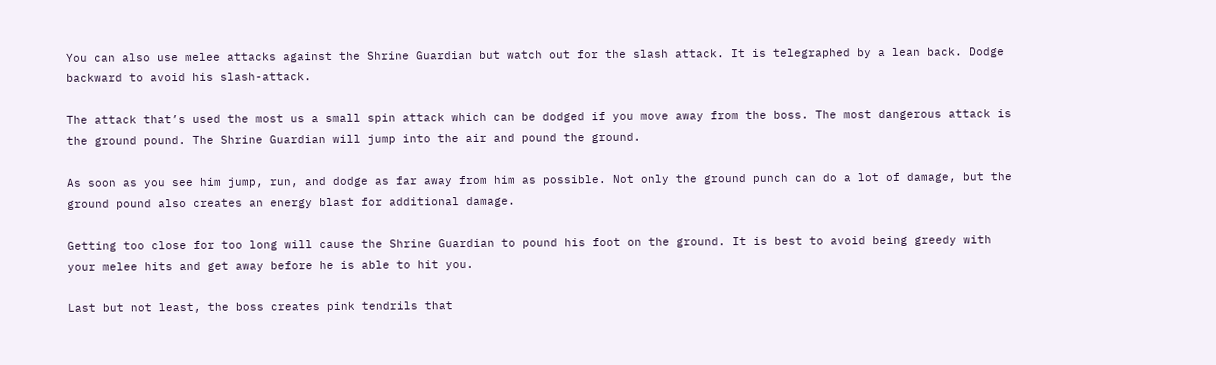You can also use melee attacks against the Shrine Guardian but watch out for the slash attack. It is telegraphed by a lean back. Dodge backward to avoid his slash-attack.

The attack that’s used the most us a small spin attack which can be dodged if you move away from the boss. The most dangerous attack is the ground pound. The Shrine Guardian will jump into the air and pound the ground.

As soon as you see him jump, run, and dodge as far away from him as possible. Not only the ground punch can do a lot of damage, but the ground pound also creates an energy blast for additional damage.

Getting too close for too long will cause the Shrine Guardian to pound his foot on the ground. It is best to avoid being greedy with your melee hits and get away before he is able to hit you.

Last but not least, the boss creates pink tendrils that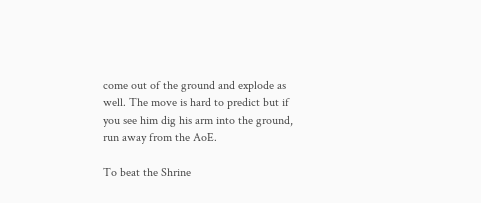come out of the ground and explode as well. The move is hard to predict but if you see him dig his arm into the ground, run away from the AoE.

To beat the Shrine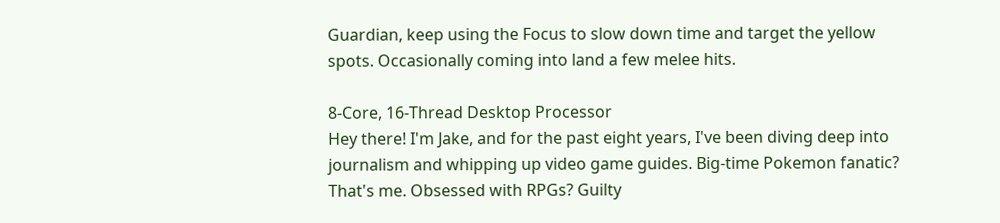Guardian, keep using the Focus to slow down time and target the yellow spots. Occasionally coming into land a few melee hits.

8-Core, 16-Thread Desktop Processor
Hey there! I'm Jake, and for the past eight years, I've been diving deep into journalism and whipping up video game guides. Big-time Pokemon fanatic? That's me. Obsessed with RPGs? Guilty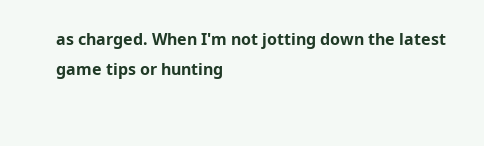as charged. When I'm not jotting down the latest game tips or hunting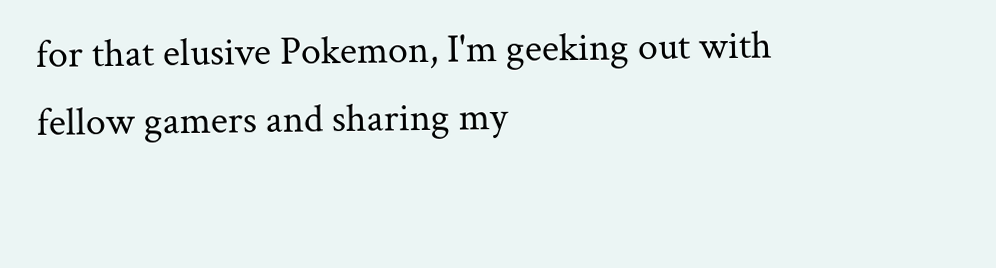for that elusive Pokemon, I'm geeking out with fellow gamers and sharing my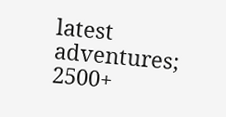latest adventures; 2500+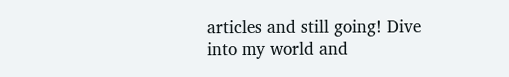articles and still going! Dive into my world and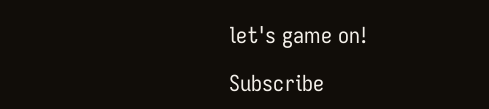let's game on!

Subscribe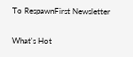To RespawnFirst Newsletter

What's Hot